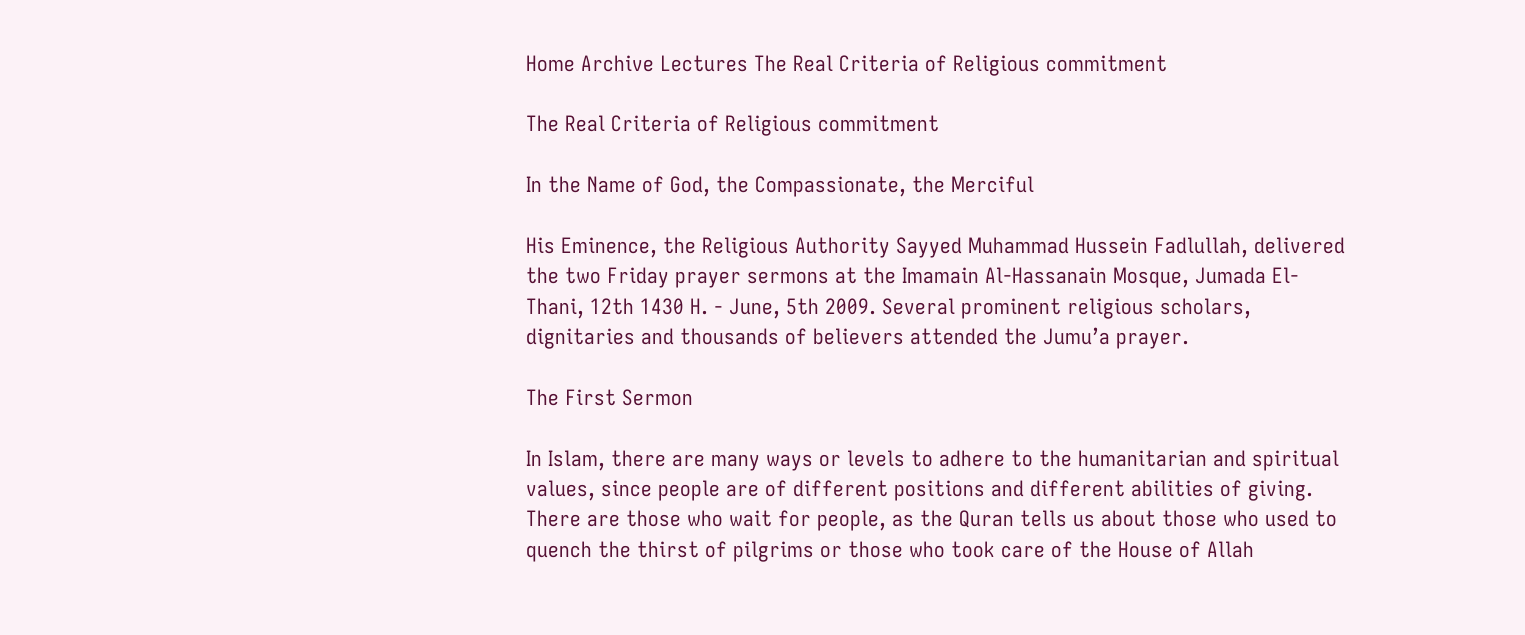Home Archive Lectures The Real Criteria of Religious commitment

The Real Criteria of Religious commitment

In the Name of God, the Compassionate, the Merciful

His Eminence, the Religious Authority Sayyed Muhammad Hussein Fadlullah, delivered the two Friday prayer sermons at the Imamain Al-Hassanain Mosque, Jumada El-Thani, 12th 1430 H. - June, 5th 2009. Several prominent religious scholars, dignitaries and thousands of believers attended the Jumu’a prayer.

The First Sermon

In Islam, there are many ways or levels to adhere to the humanitarian and spiritual values, since people are of different positions and different abilities of giving. There are those who wait for people, as the Quran tells us about those who used to quench the thirst of pilgrims or those who took care of the House of Allah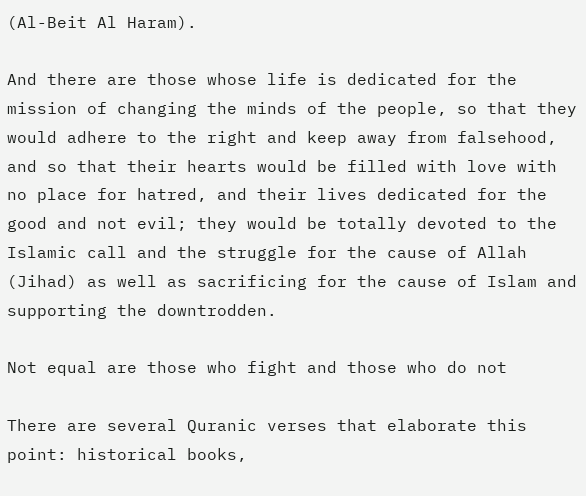(Al-Beit Al Haram).

And there are those whose life is dedicated for the mission of changing the minds of the people, so that they would adhere to the right and keep away from falsehood, and so that their hearts would be filled with love with no place for hatred, and their lives dedicated for the good and not evil; they would be totally devoted to the Islamic call and the struggle for the cause of Allah (Jihad) as well as sacrificing for the cause of Islam and supporting the downtrodden.

Not equal are those who fight and those who do not

There are several Quranic verses that elaborate this point: historical books,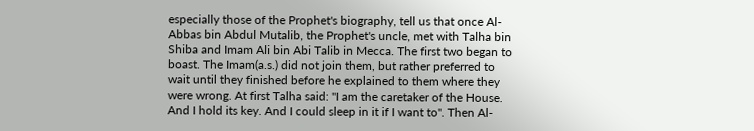especially those of the Prophet's biography, tell us that once Al-Abbas bin Abdul Mutalib, the Prophet's uncle, met with Talha bin Shiba and Imam Ali bin Abi Talib in Mecca. The first two began to boast. The Imam(a.s.) did not join them, but rather preferred to wait until they finished before he explained to them where they were wrong. At first Talha said: "I am the caretaker of the House. And I hold its key. And I could sleep in it if I want to". Then Al-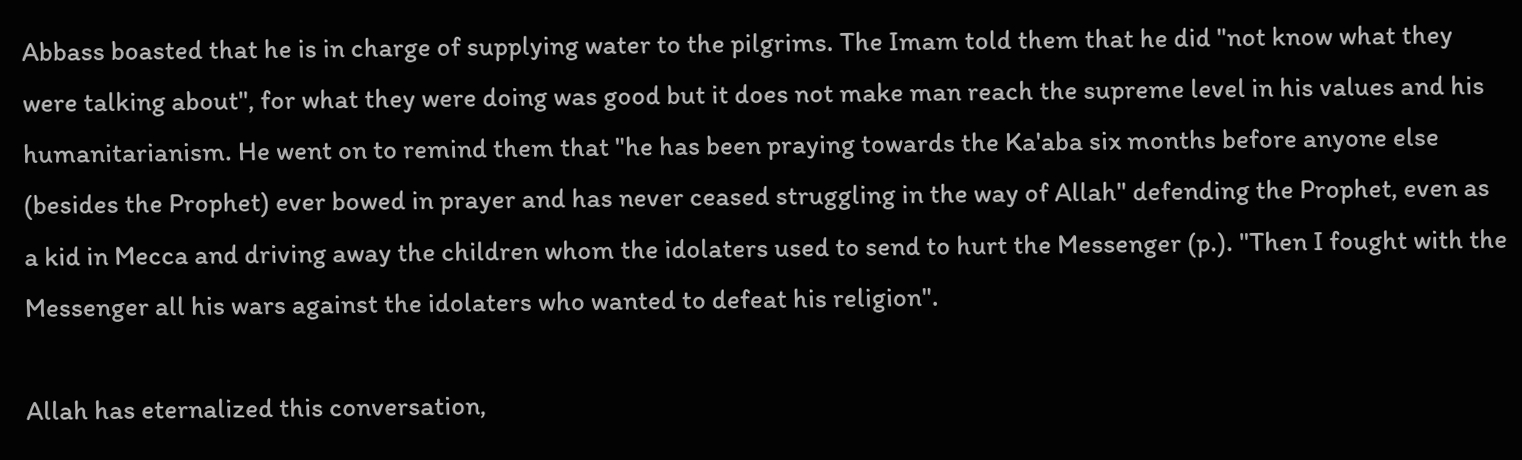Abbass boasted that he is in charge of supplying water to the pilgrims. The Imam told them that he did "not know what they were talking about", for what they were doing was good but it does not make man reach the supreme level in his values and his humanitarianism. He went on to remind them that "he has been praying towards the Ka'aba six months before anyone else (besides the Prophet) ever bowed in prayer and has never ceased struggling in the way of Allah" defending the Prophet, even as a kid in Mecca and driving away the children whom the idolaters used to send to hurt the Messenger (p.). "Then I fought with the Messenger all his wars against the idolaters who wanted to defeat his religion".

Allah has eternalized this conversation,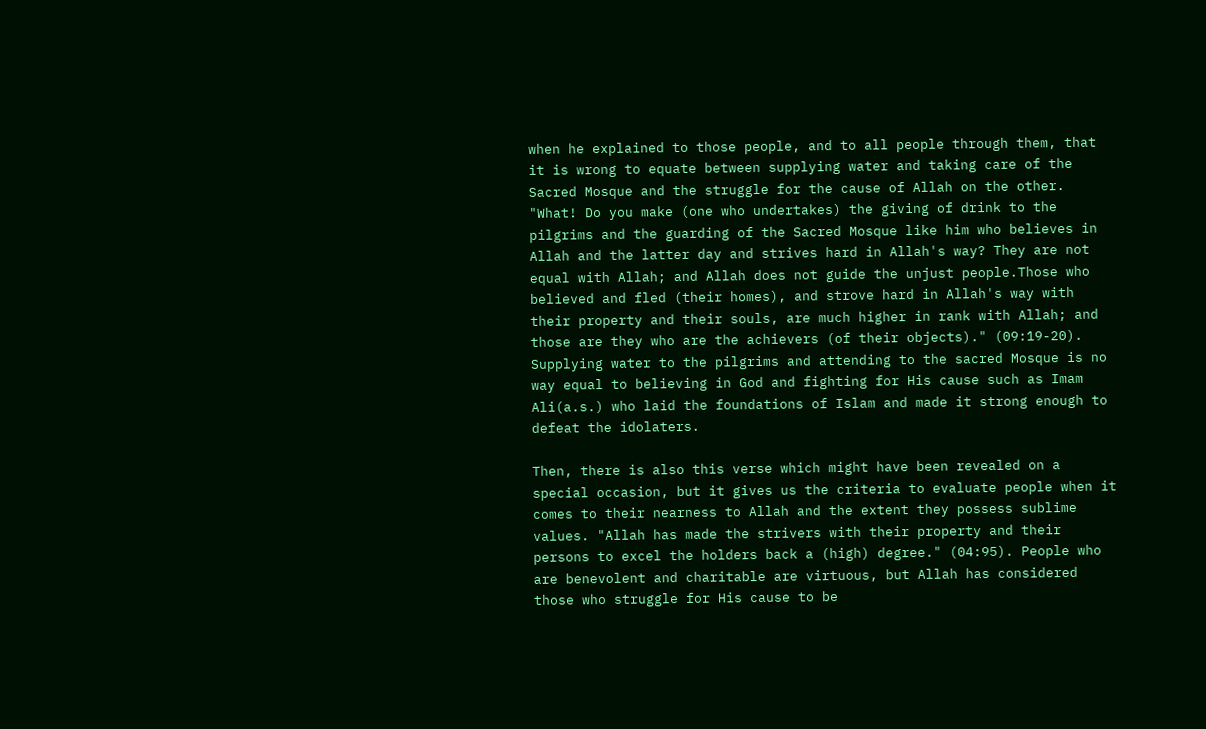when he explained to those people, and to all people through them, that it is wrong to equate between supplying water and taking care of the Sacred Mosque and the struggle for the cause of Allah on the other. "What! Do you make (one who undertakes) the giving of drink to the pilgrims and the guarding of the Sacred Mosque like him who believes in Allah and the latter day and strives hard in Allah's way? They are not equal with Allah; and Allah does not guide the unjust people.Those who believed and fled (their homes), and strove hard in Allah's way with their property and their souls, are much higher in rank with Allah; and those are they who are the achievers (of their objects)." (09:19-20). Supplying water to the pilgrims and attending to the sacred Mosque is no way equal to believing in God and fighting for His cause such as Imam Ali(a.s.) who laid the foundations of Islam and made it strong enough to defeat the idolaters.

Then, there is also this verse which might have been revealed on a special occasion, but it gives us the criteria to evaluate people when it comes to their nearness to Allah and the extent they possess sublime values. "Allah has made the strivers with their property and their persons to excel the holders back a (high) degree." (04:95). People who are benevolent and charitable are virtuous, but Allah has considered those who struggle for His cause to be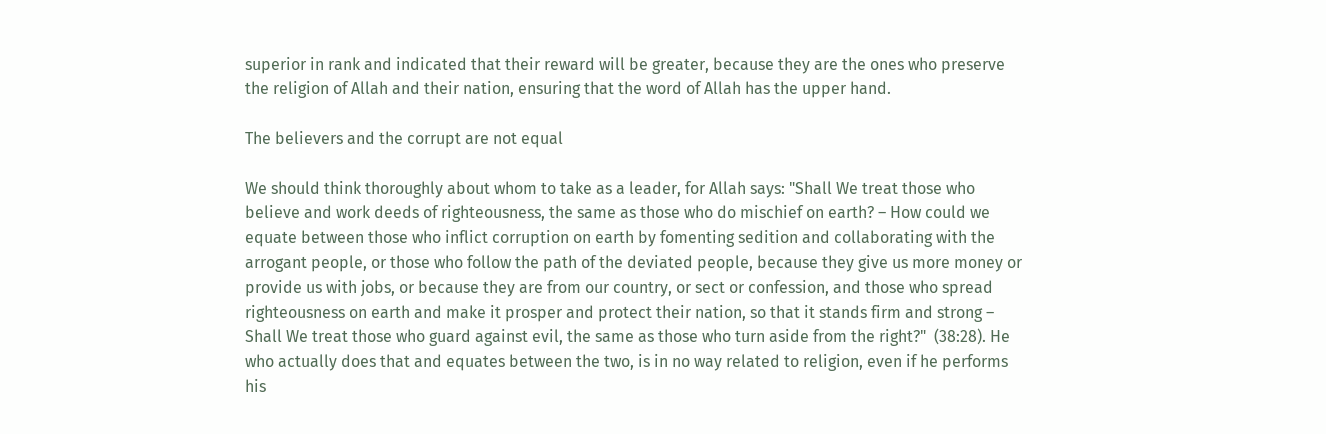superior in rank and indicated that their reward will be greater, because they are the ones who preserve the religion of Allah and their nation, ensuring that the word of Allah has the upper hand.

The believers and the corrupt are not equal

We should think thoroughly about whom to take as a leader, for Allah says: "Shall We treat those who believe and work deeds of righteousness, the same as those who do mischief on earth? – How could we equate between those who inflict corruption on earth by fomenting sedition and collaborating with the arrogant people, or those who follow the path of the deviated people, because they give us more money or provide us with jobs, or because they are from our country, or sect or confession, and those who spread righteousness on earth and make it prosper and protect their nation, so that it stands firm and strong – Shall We treat those who guard against evil, the same as those who turn aside from the right?"  (38:28). He who actually does that and equates between the two, is in no way related to religion, even if he performs his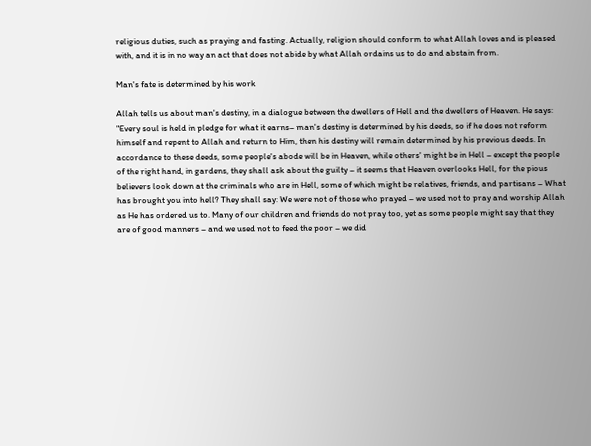religious duties, such as praying and fasting. Actually, religion should conform to what Allah loves and is pleased with, and it is in no way an act that does not abide by what Allah ordains us to do and abstain from.

Man's fate is determined by his work

Allah tells us about man's destiny, in a dialogue between the dwellers of Hell and the dwellers of Heaven. He says: "Every soul is held in pledge for what it earns– man's destiny is determined by his deeds, so if he does not reform himself and repent to Allah and return to Him, then his destiny will remain determined by his previous deeds. In accordance to these deeds, some people's abode will be in Heaven, while others' might be in Hell – except the people of the right hand, in gardens, they shall ask about the guilty – it seems that Heaven overlooks Hell, for the pious believers look down at the criminals who are in Hell, some of which might be relatives, friends, and partisans – What has brought you into hell? They shall say: We were not of those who prayed – we used not to pray and worship Allah as He has ordered us to. Many of our children and friends do not pray too, yet as some people might say that they are of good manners – and we used not to feed the poor – we did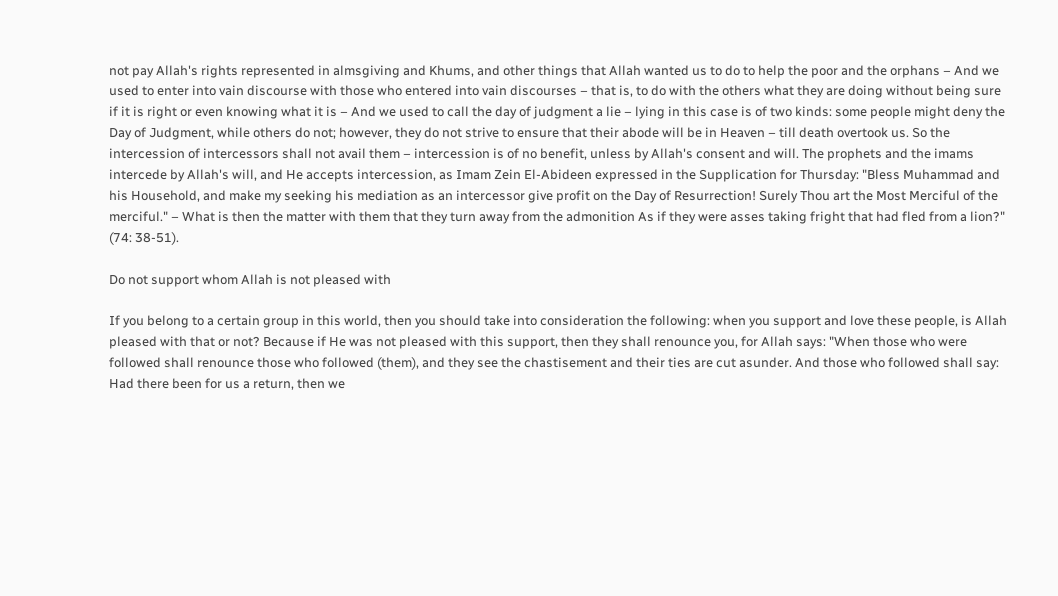not pay Allah's rights represented in almsgiving and Khums, and other things that Allah wanted us to do to help the poor and the orphans – And we used to enter into vain discourse with those who entered into vain discourses – that is, to do with the others what they are doing without being sure if it is right or even knowing what it is – And we used to call the day of judgment a lie – lying in this case is of two kinds: some people might deny the Day of Judgment, while others do not; however, they do not strive to ensure that their abode will be in Heaven – till death overtook us. So the intercession of intercessors shall not avail them – intercession is of no benefit, unless by Allah's consent and will. The prophets and the imams intercede by Allah's will, and He accepts intercession, as Imam Zein El-Abideen expressed in the Supplication for Thursday: "Bless Muhammad and his Household, and make my seeking his mediation as an intercessor give profit on the Day of Resurrection! Surely Thou art the Most Merciful of the merciful." – What is then the matter with them that they turn away from the admonition As if they were asses taking fright that had fled from a lion?" (74: 38-51).

Do not support whom Allah is not pleased with

If you belong to a certain group in this world, then you should take into consideration the following: when you support and love these people, is Allah pleased with that or not? Because if He was not pleased with this support, then they shall renounce you, for Allah says: "When those who were followed shall renounce those who followed (them), and they see the chastisement and their ties are cut asunder. And those who followed shall say: Had there been for us a return, then we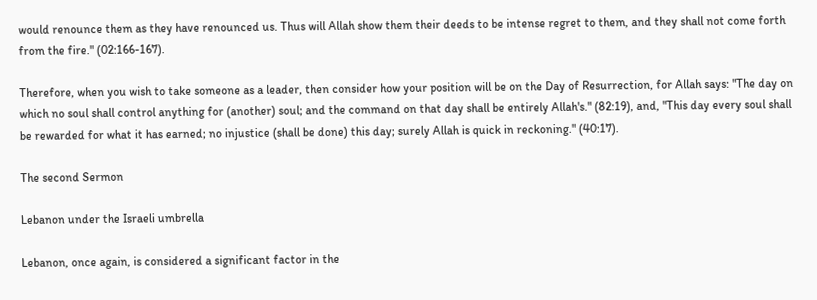would renounce them as they have renounced us. Thus will Allah show them their deeds to be intense regret to them, and they shall not come forth from the fire." (02:166-167).

Therefore, when you wish to take someone as a leader, then consider how your position will be on the Day of Resurrection, for Allah says: "The day on which no soul shall control anything for (another) soul; and the command on that day shall be entirely Allah's." (82:19), and, "This day every soul shall be rewarded for what it has earned; no injustice (shall be done) this day; surely Allah is quick in reckoning." (40:17).

The second Sermon

Lebanon under the Israeli umbrella

Lebanon, once again, is considered a significant factor in the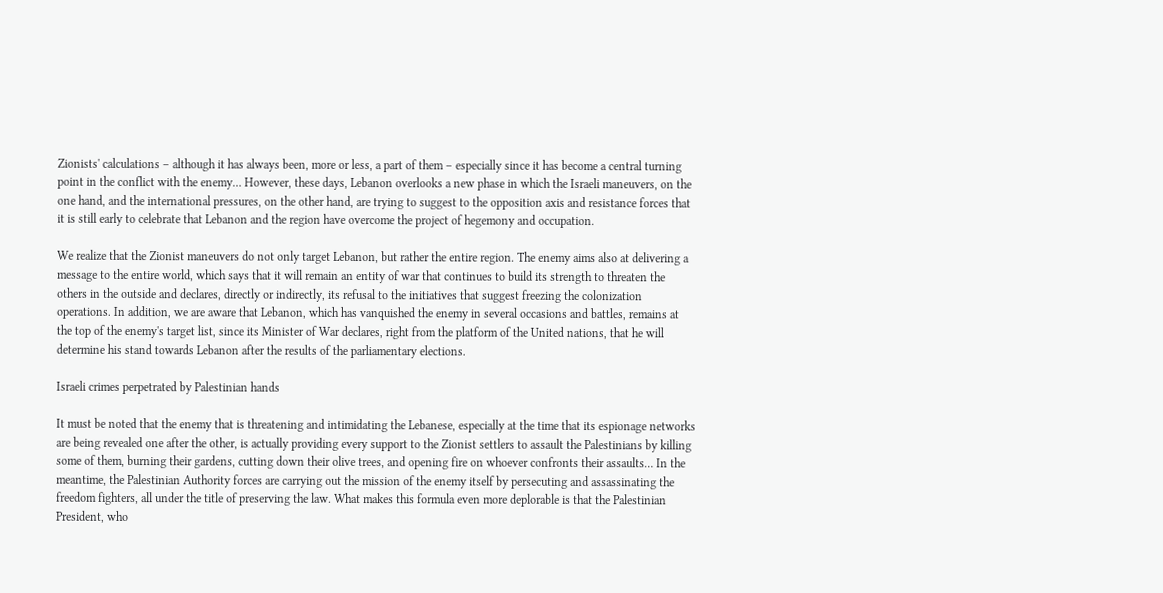Zionists' calculations – although it has always been, more or less, a part of them – especially since it has become a central turning point in the conflict with the enemy… However, these days, Lebanon overlooks a new phase in which the Israeli maneuvers, on the one hand, and the international pressures, on the other hand, are trying to suggest to the opposition axis and resistance forces that it is still early to celebrate that Lebanon and the region have overcome the project of hegemony and occupation.

We realize that the Zionist maneuvers do not only target Lebanon, but rather the entire region. The enemy aims also at delivering a message to the entire world, which says that it will remain an entity of war that continues to build its strength to threaten the others in the outside and declares, directly or indirectly, its refusal to the initiatives that suggest freezing the colonization operations. In addition, we are aware that Lebanon, which has vanquished the enemy in several occasions and battles, remains at the top of the enemy's target list, since its Minister of War declares, right from the platform of the United nations, that he will determine his stand towards Lebanon after the results of the parliamentary elections.

Israeli crimes perpetrated by Palestinian hands

It must be noted that the enemy that is threatening and intimidating the Lebanese, especially at the time that its espionage networks are being revealed one after the other, is actually providing every support to the Zionist settlers to assault the Palestinians by killing some of them, burning their gardens, cutting down their olive trees, and opening fire on whoever confronts their assaults… In the meantime, the Palestinian Authority forces are carrying out the mission of the enemy itself by persecuting and assassinating the freedom fighters, all under the title of preserving the law. What makes this formula even more deplorable is that the Palestinian President, who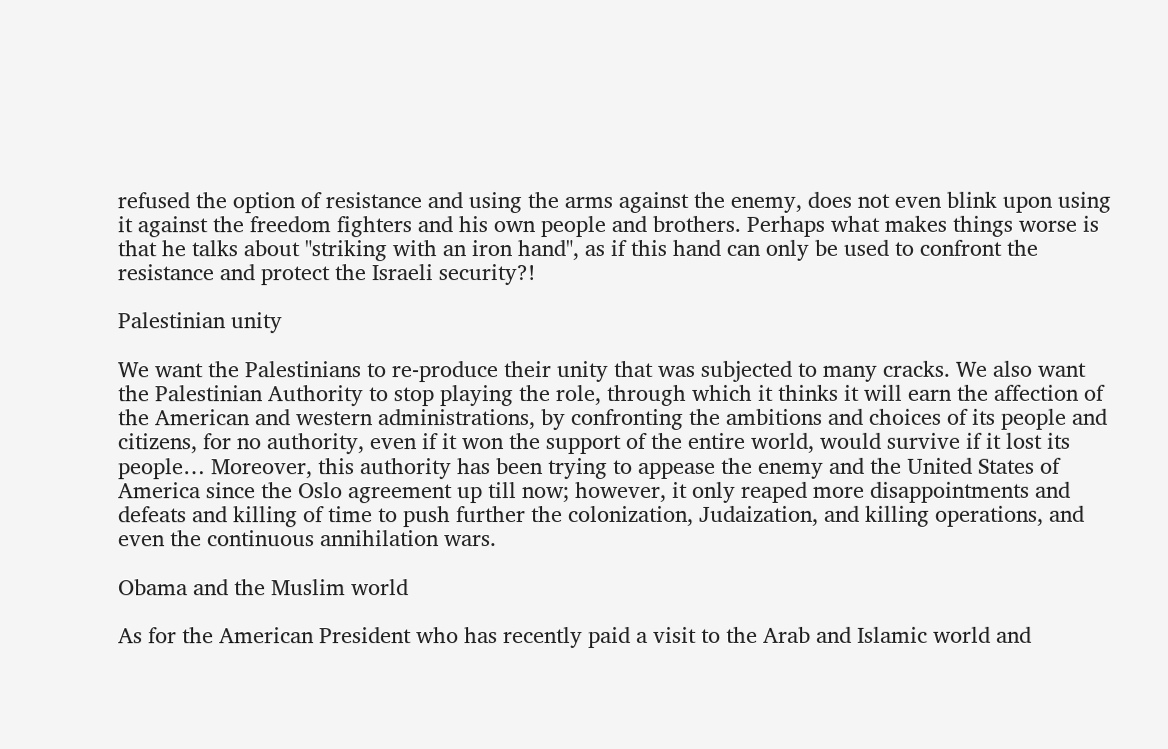refused the option of resistance and using the arms against the enemy, does not even blink upon using it against the freedom fighters and his own people and brothers. Perhaps what makes things worse is that he talks about "striking with an iron hand", as if this hand can only be used to confront the resistance and protect the Israeli security?!

Palestinian unity

We want the Palestinians to re-produce their unity that was subjected to many cracks. We also want the Palestinian Authority to stop playing the role, through which it thinks it will earn the affection of the American and western administrations, by confronting the ambitions and choices of its people and citizens, for no authority, even if it won the support of the entire world, would survive if it lost its people… Moreover, this authority has been trying to appease the enemy and the United States of America since the Oslo agreement up till now; however, it only reaped more disappointments and defeats and killing of time to push further the colonization, Judaization, and killing operations, and even the continuous annihilation wars.

Obama and the Muslim world

As for the American President who has recently paid a visit to the Arab and Islamic world and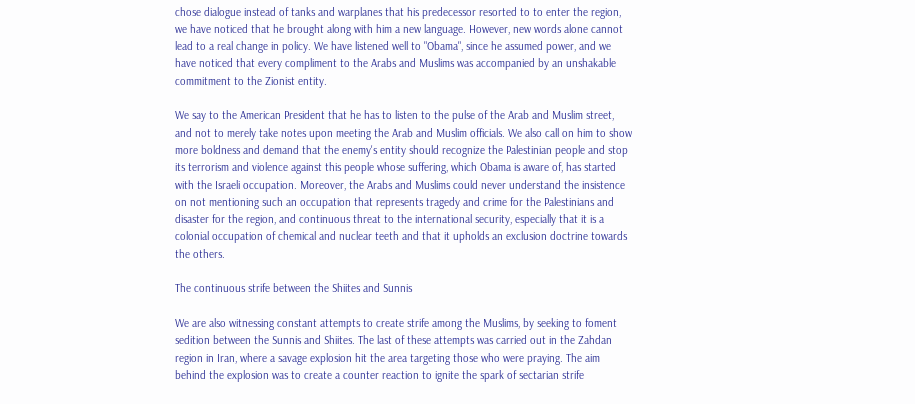chose dialogue instead of tanks and warplanes that his predecessor resorted to to enter the region, we have noticed that he brought along with him a new language. However, new words alone cannot lead to a real change in policy. We have listened well to "Obama", since he assumed power, and we have noticed that every compliment to the Arabs and Muslims was accompanied by an unshakable commitment to the Zionist entity.

We say to the American President that he has to listen to the pulse of the Arab and Muslim street, and not to merely take notes upon meeting the Arab and Muslim officials. We also call on him to show more boldness and demand that the enemy's entity should recognize the Palestinian people and stop its terrorism and violence against this people whose suffering, which Obama is aware of, has started with the Israeli occupation. Moreover, the Arabs and Muslims could never understand the insistence on not mentioning such an occupation that represents tragedy and crime for the Palestinians and disaster for the region, and continuous threat to the international security, especially that it is a colonial occupation of chemical and nuclear teeth and that it upholds an exclusion doctrine towards the others.

The continuous strife between the Shiites and Sunnis

We are also witnessing constant attempts to create strife among the Muslims, by seeking to foment sedition between the Sunnis and Shiites. The last of these attempts was carried out in the Zahdan region in Iran, where a savage explosion hit the area targeting those who were praying. The aim behind the explosion was to create a counter reaction to ignite the spark of sectarian strife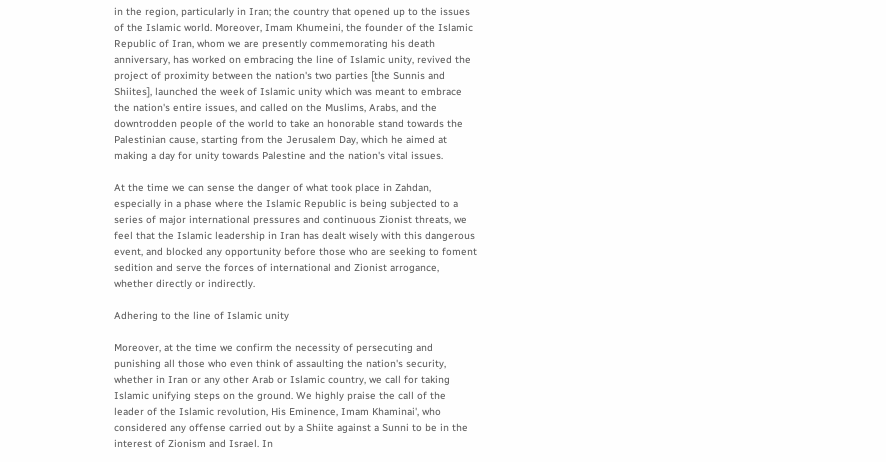in the region, particularly in Iran; the country that opened up to the issues of the Islamic world. Moreover, Imam Khumeini, the founder of the Islamic Republic of Iran, whom we are presently commemorating his death anniversary, has worked on embracing the line of Islamic unity, revived the project of proximity between the nation's two parties [the Sunnis and Shiites], launched the week of Islamic unity which was meant to embrace the nation's entire issues, and called on the Muslims, Arabs, and the downtrodden people of the world to take an honorable stand towards the Palestinian cause, starting from the Jerusalem Day, which he aimed at making a day for unity towards Palestine and the nation's vital issues.

At the time we can sense the danger of what took place in Zahdan, especially in a phase where the Islamic Republic is being subjected to a series of major international pressures and continuous Zionist threats, we feel that the Islamic leadership in Iran has dealt wisely with this dangerous event, and blocked any opportunity before those who are seeking to foment sedition and serve the forces of international and Zionist arrogance, whether directly or indirectly.

Adhering to the line of Islamic unity

Moreover, at the time we confirm the necessity of persecuting and punishing all those who even think of assaulting the nation's security, whether in Iran or any other Arab or Islamic country, we call for taking Islamic unifying steps on the ground. We highly praise the call of the leader of the Islamic revolution, His Eminence, Imam Khaminai', who considered any offense carried out by a Shiite against a Sunni to be in the interest of Zionism and Israel. In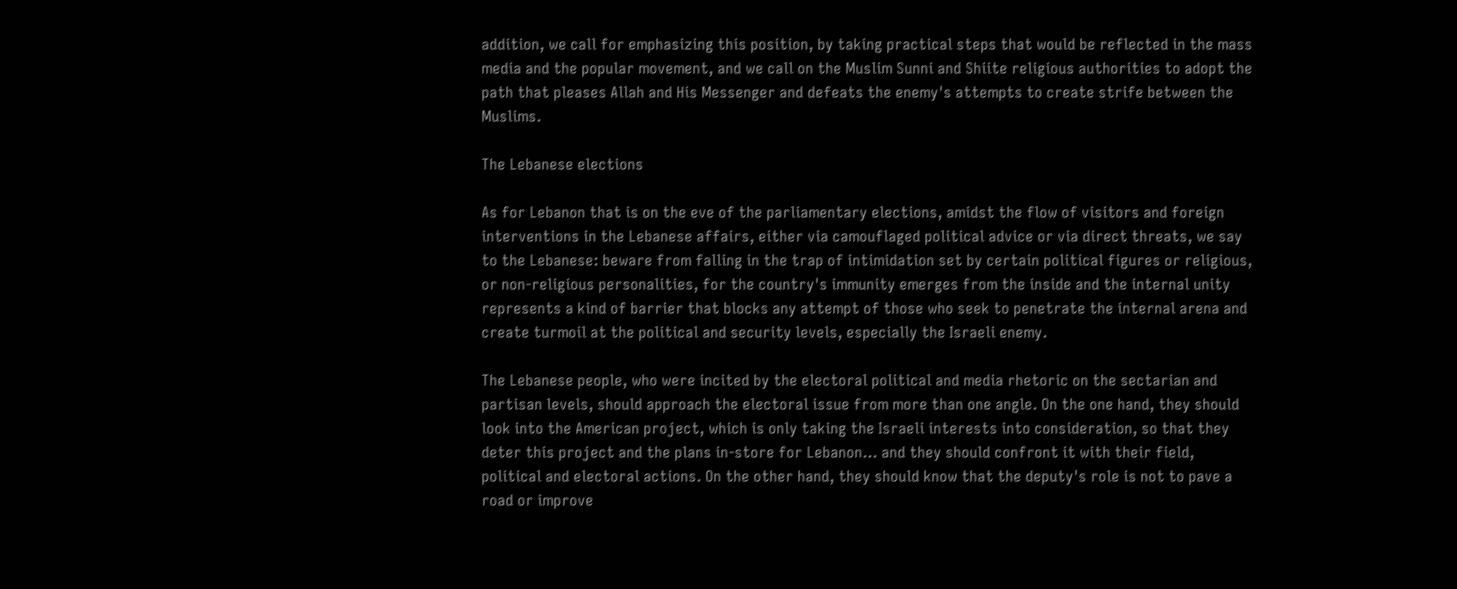addition, we call for emphasizing this position, by taking practical steps that would be reflected in the mass media and the popular movement, and we call on the Muslim Sunni and Shiite religious authorities to adopt the path that pleases Allah and His Messenger and defeats the enemy's attempts to create strife between the Muslims.

The Lebanese elections

As for Lebanon that is on the eve of the parliamentary elections, amidst the flow of visitors and foreign interventions in the Lebanese affairs, either via camouflaged political advice or via direct threats, we say to the Lebanese: beware from falling in the trap of intimidation set by certain political figures or religious, or non-religious personalities, for the country's immunity emerges from the inside and the internal unity represents a kind of barrier that blocks any attempt of those who seek to penetrate the internal arena and create turmoil at the political and security levels, especially the Israeli enemy.

The Lebanese people, who were incited by the electoral political and media rhetoric on the sectarian and partisan levels, should approach the electoral issue from more than one angle. On the one hand, they should look into the American project, which is only taking the Israeli interests into consideration, so that they deter this project and the plans in-store for Lebanon… and they should confront it with their field, political and electoral actions. On the other hand, they should know that the deputy's role is not to pave a road or improve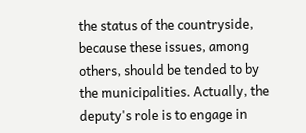the status of the countryside, because these issues, among others, should be tended to by the municipalities. Actually, the deputy's role is to engage in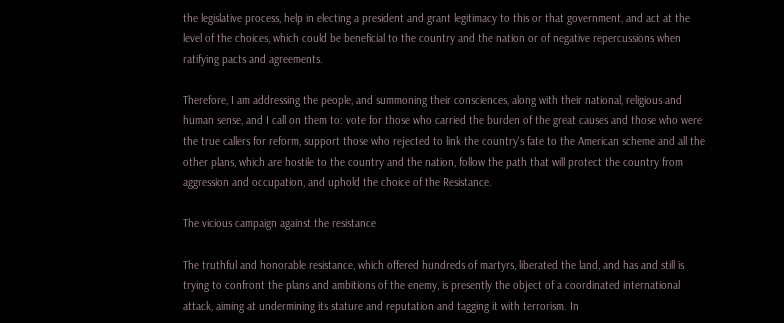the legislative process, help in electing a president and grant legitimacy to this or that government, and act at the level of the choices, which could be beneficial to the country and the nation or of negative repercussions when ratifying pacts and agreements.

Therefore, I am addressing the people, and summoning their consciences, along with their national, religious and human sense, and I call on them to: vote for those who carried the burden of the great causes and those who were the true callers for reform, support those who rejected to link the country's fate to the American scheme and all the other plans, which are hostile to the country and the nation, follow the path that will protect the country from aggression and occupation, and uphold the choice of the Resistance.

The vicious campaign against the resistance

The truthful and honorable resistance, which offered hundreds of martyrs, liberated the land, and has and still is trying to confront the plans and ambitions of the enemy, is presently the object of a coordinated international attack, aiming at undermining its stature and reputation and tagging it with terrorism. In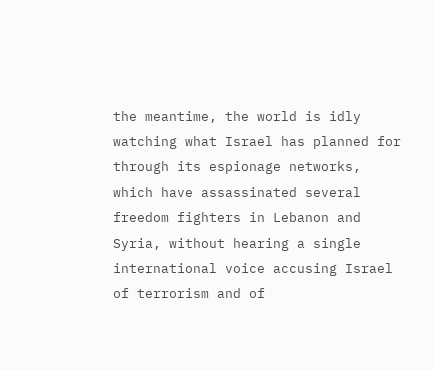the meantime, the world is idly watching what Israel has planned for through its espionage networks, which have assassinated several freedom fighters in Lebanon and Syria, without hearing a single international voice accusing Israel of terrorism and of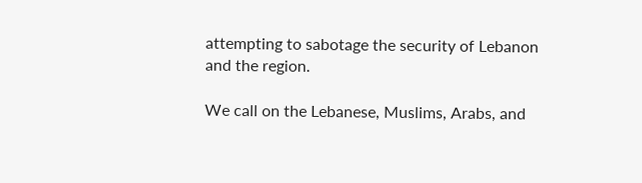attempting to sabotage the security of Lebanon and the region.

We call on the Lebanese, Muslims, Arabs, and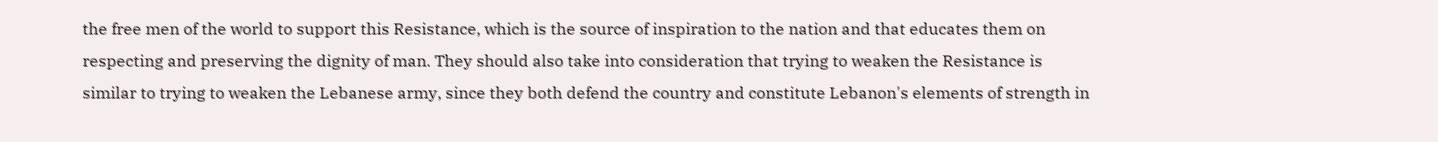the free men of the world to support this Resistance, which is the source of inspiration to the nation and that educates them on respecting and preserving the dignity of man. They should also take into consideration that trying to weaken the Resistance is similar to trying to weaken the Lebanese army, since they both defend the country and constitute Lebanon's elements of strength in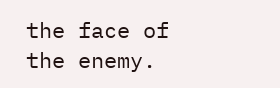the face of the enemy.